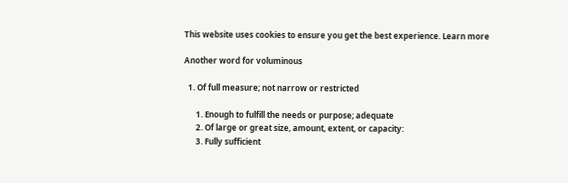This website uses cookies to ensure you get the best experience. Learn more

Another word for voluminous

  1. Of full measure; not narrow or restricted

      1. Enough to fulfill the needs or purpose; adequate
      2. Of large or great size, amount, extent, or capacity:
      3. Fully sufficient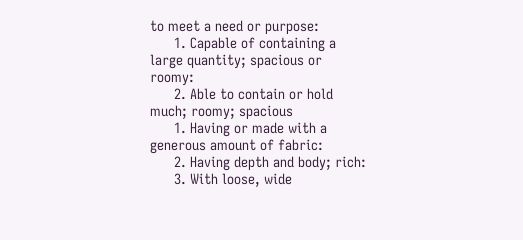to meet a need or purpose:
      1. Capable of containing a large quantity; spacious or roomy:
      2. Able to contain or hold much; roomy; spacious
      1. Having or made with a generous amount of fabric:
      2. Having depth and body; rich:
      3. With loose, wide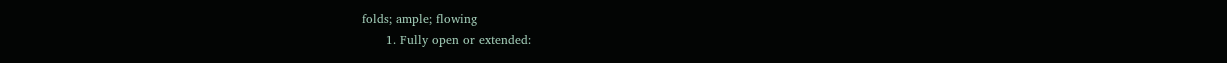folds; ample; flowing
      1. Fully open or extended: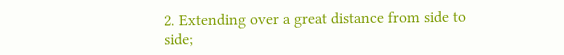2. Extending over a great distance from side to side;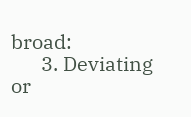broad:
      3. Deviating or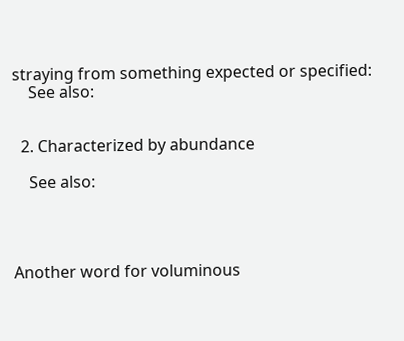straying from something expected or specified:
    See also:


  2. Characterized by abundance

    See also:




Another word for voluminous